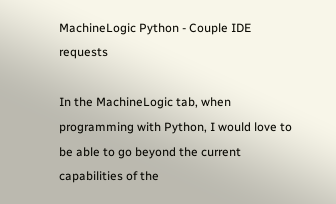MachineLogic Python - Couple IDE requests

In the MachineLogic tab, when programming with Python, I would love to be able to go beyond the current capabilities of the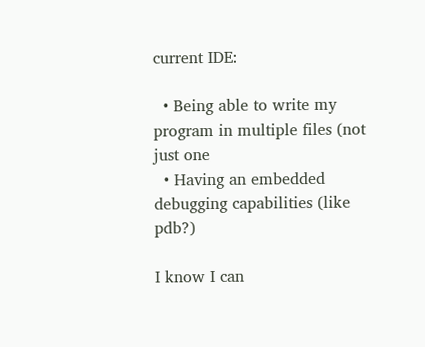current IDE:

  • Being able to write my program in multiple files (not just one
  • Having an embedded debugging capabilities (like pdb?)

I know I can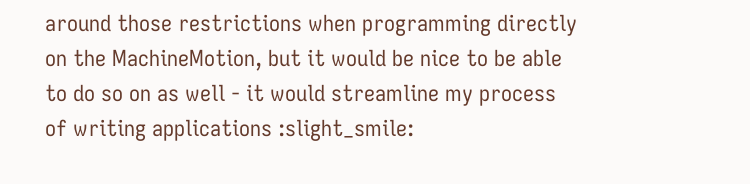around those restrictions when programming directly on the MachineMotion, but it would be nice to be able to do so on as well - it would streamline my process of writing applications :slight_smile: